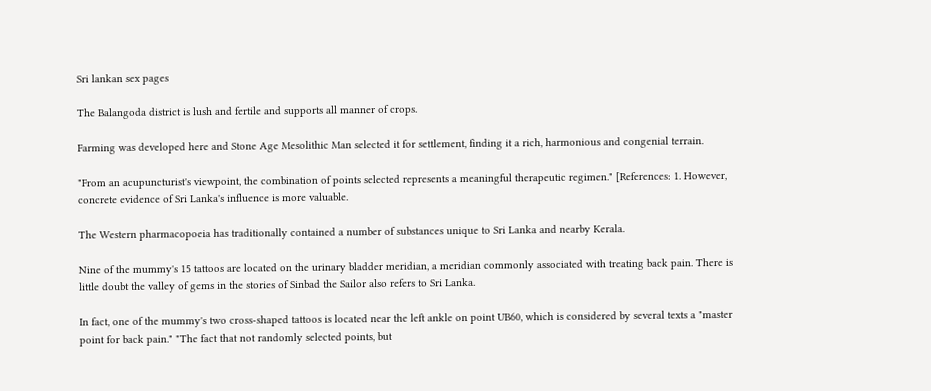Sri lankan sex pages

The Balangoda district is lush and fertile and supports all manner of crops.

Farming was developed here and Stone Age Mesolithic Man selected it for settlement, finding it a rich, harmonious and congenial terrain.

"From an acupuncturist's viewpoint, the combination of points selected represents a meaningful therapeutic regimen." [References: 1. However, concrete evidence of Sri Lanka's influence is more valuable.

The Western pharmacopoeia has traditionally contained a number of substances unique to Sri Lanka and nearby Kerala.

Nine of the mummy's 15 tattoos are located on the urinary bladder meridian, a meridian commonly associated with treating back pain. There is little doubt the valley of gems in the stories of Sinbad the Sailor also refers to Sri Lanka.

In fact, one of the mummy's two cross-shaped tattoos is located near the left ankle on point UB60, which is considered by several texts a "master point for back pain." "The fact that not randomly selected points, but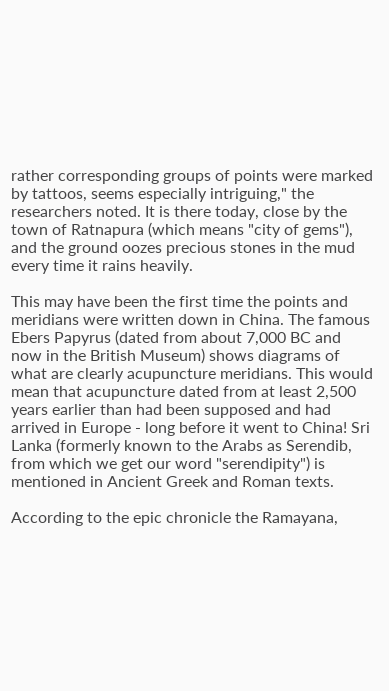rather corresponding groups of points were marked by tattoos, seems especially intriguing," the researchers noted. It is there today, close by the town of Ratnapura (which means "city of gems"), and the ground oozes precious stones in the mud every time it rains heavily.

This may have been the first time the points and meridians were written down in China. The famous Ebers Papyrus (dated from about 7,000 BC and now in the British Museum) shows diagrams of what are clearly acupuncture meridians. This would mean that acupuncture dated from at least 2,500 years earlier than had been supposed and had arrived in Europe - long before it went to China! Sri Lanka (formerly known to the Arabs as Serendib, from which we get our word "serendipity") is mentioned in Ancient Greek and Roman texts.

According to the epic chronicle the Ramayana,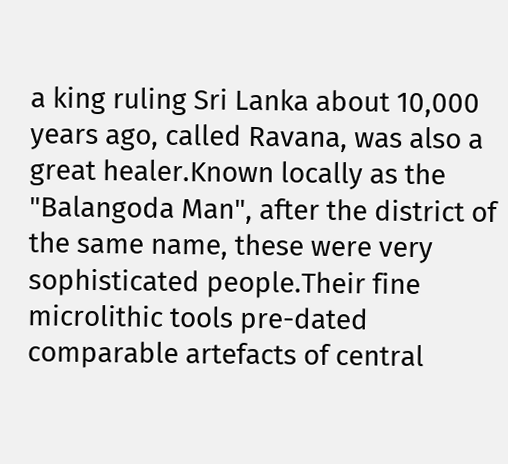a king ruling Sri Lanka about 10,000 years ago, called Ravana, was also a great healer.Known locally as the "Balangoda Man", after the district of the same name, these were very sophisticated people.Their fine microlithic tools pre-dated comparable artefacts of central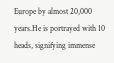Europe by almost 20,000 years.He is portrayed with 10 heads, signifying immense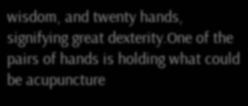wisdom, and twenty hands, signifying great dexterity.One of the pairs of hands is holding what could be acupuncture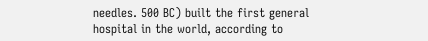needles. 500 BC) built the first general hospital in the world, according to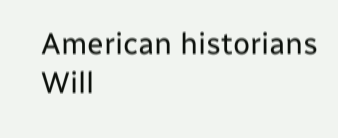American historians Will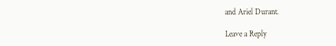and Ariel Durant.

Leave a Reply